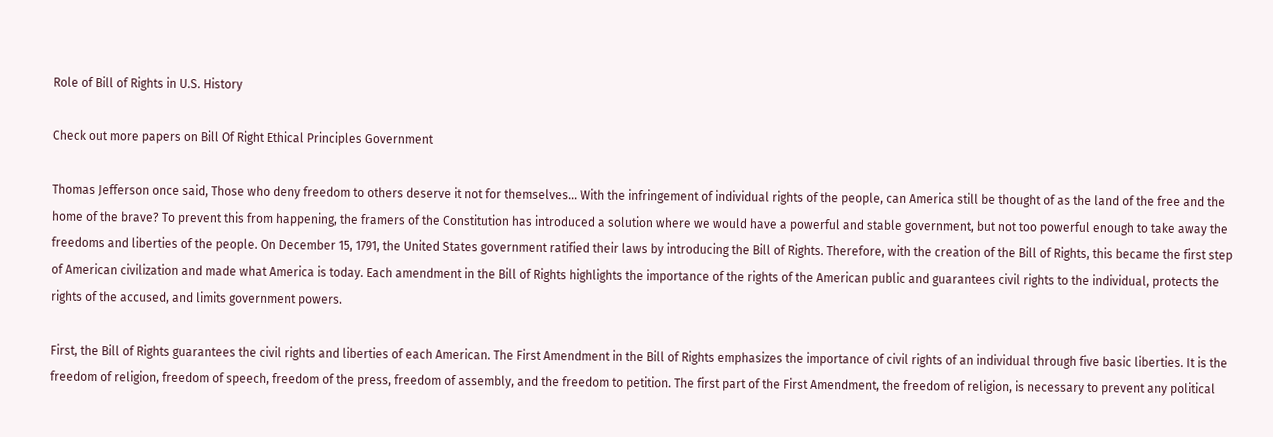Role of Bill of Rights in U.S. History

Check out more papers on Bill Of Right Ethical Principles Government

Thomas Jefferson once said, Those who deny freedom to others deserve it not for themselves... With the infringement of individual rights of the people, can America still be thought of as the land of the free and the home of the brave? To prevent this from happening, the framers of the Constitution has introduced a solution where we would have a powerful and stable government, but not too powerful enough to take away the freedoms and liberties of the people. On December 15, 1791, the United States government ratified their laws by introducing the Bill of Rights. Therefore, with the creation of the Bill of Rights, this became the first step of American civilization and made what America is today. Each amendment in the Bill of Rights highlights the importance of the rights of the American public and guarantees civil rights to the individual, protects the rights of the accused, and limits government powers.

First, the Bill of Rights guarantees the civil rights and liberties of each American. The First Amendment in the Bill of Rights emphasizes the importance of civil rights of an individual through five basic liberties. It is the freedom of religion, freedom of speech, freedom of the press, freedom of assembly, and the freedom to petition. The first part of the First Amendment, the freedom of religion, is necessary to prevent any political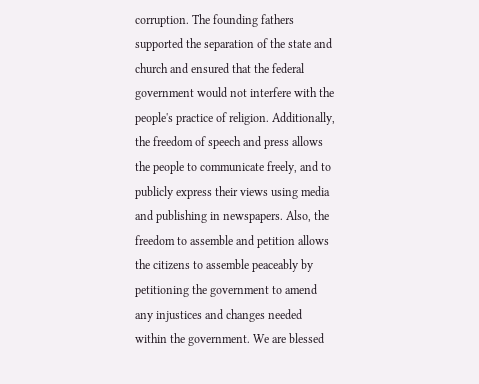corruption. The founding fathers supported the separation of the state and church and ensured that the federal government would not interfere with the people's practice of religion. Additionally, the freedom of speech and press allows the people to communicate freely, and to publicly express their views using media and publishing in newspapers. Also, the freedom to assemble and petition allows the citizens to assemble peaceably by petitioning the government to amend any injustices and changes needed within the government. We are blessed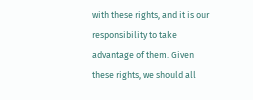with these rights, and it is our responsibility to take advantage of them. Given these rights, we should all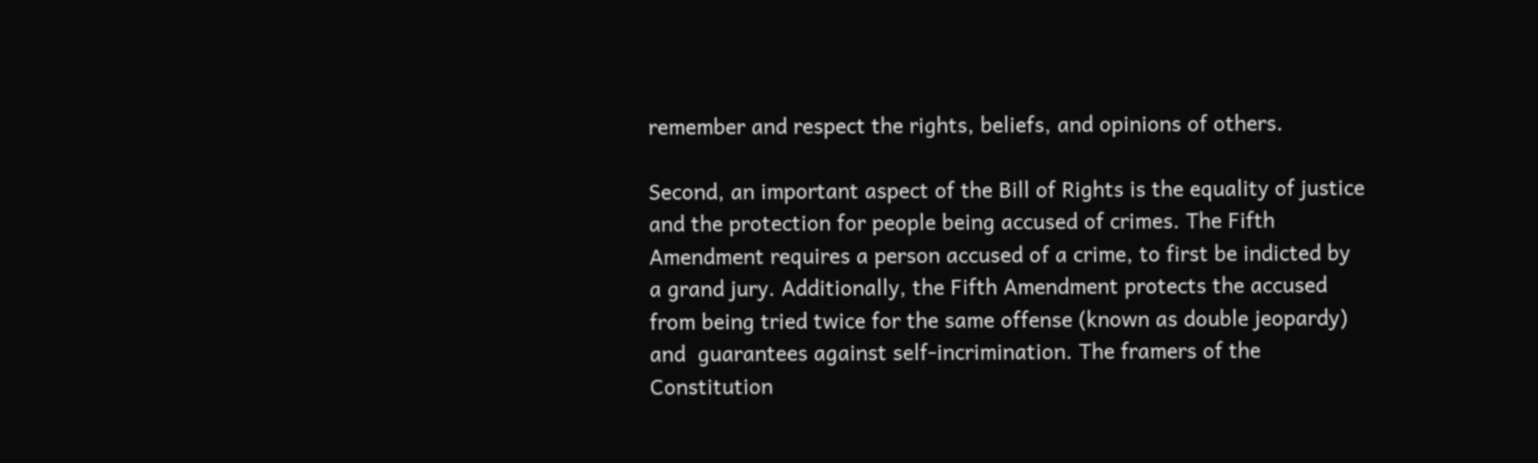remember and respect the rights, beliefs, and opinions of others.

Second, an important aspect of the Bill of Rights is the equality of justice and the protection for people being accused of crimes. The Fifth Amendment requires a person accused of a crime, to first be indicted by a grand jury. Additionally, the Fifth Amendment protects the accused from being tried twice for the same offense (known as double jeopardy) and  guarantees against self-incrimination. The framers of the Constitution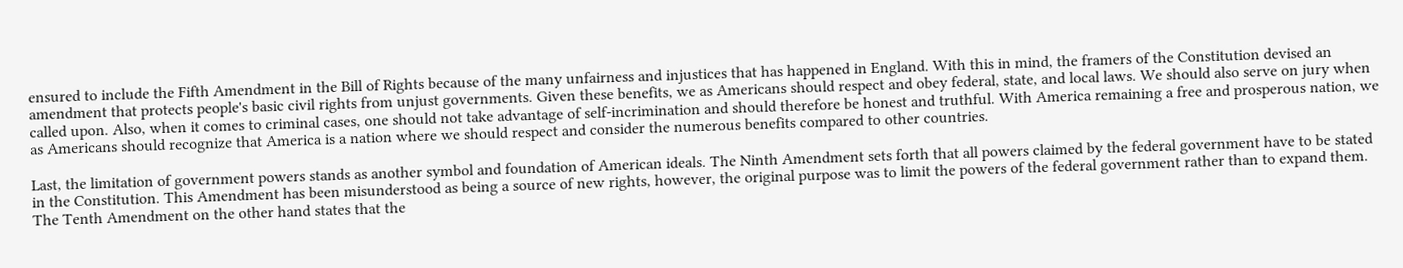ensured to include the Fifth Amendment in the Bill of Rights because of the many unfairness and injustices that has happened in England. With this in mind, the framers of the Constitution devised an amendment that protects people's basic civil rights from unjust governments. Given these benefits, we as Americans should respect and obey federal, state, and local laws. We should also serve on jury when called upon. Also, when it comes to criminal cases, one should not take advantage of self-incrimination and should therefore be honest and truthful. With America remaining a free and prosperous nation, we as Americans should recognize that America is a nation where we should respect and consider the numerous benefits compared to other countries.

Last, the limitation of government powers stands as another symbol and foundation of American ideals. The Ninth Amendment sets forth that all powers claimed by the federal government have to be stated in the Constitution. This Amendment has been misunderstood as being a source of new rights, however, the original purpose was to limit the powers of the federal government rather than to expand them. The Tenth Amendment on the other hand states that the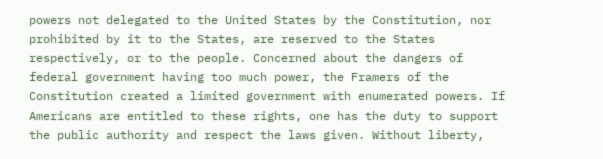powers not delegated to the United States by the Constitution, nor prohibited by it to the States, are reserved to the States respectively, or to the people. Concerned about the dangers of federal government having too much power, the Framers of the Constitution created a limited government with enumerated powers. If Americans are entitled to these rights, one has the duty to support the public authority and respect the laws given. Without liberty,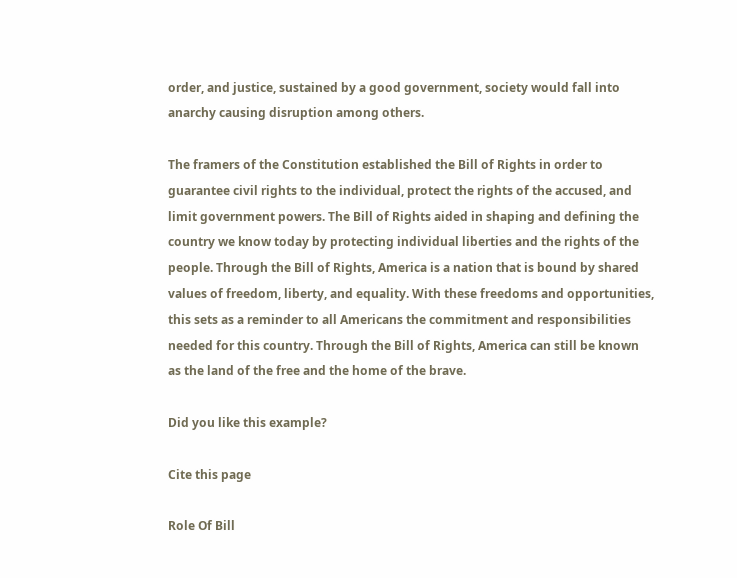order, and justice, sustained by a good government, society would fall into anarchy causing disruption among others.

The framers of the Constitution established the Bill of Rights in order to guarantee civil rights to the individual, protect the rights of the accused, and limit government powers. The Bill of Rights aided in shaping and defining the country we know today by protecting individual liberties and the rights of the people. Through the Bill of Rights, America is a nation that is bound by shared values of freedom, liberty, and equality. With these freedoms and opportunities, this sets as a reminder to all Americans the commitment and responsibilities needed for this country. Through the Bill of Rights, America can still be known as the land of the free and the home of the brave.

Did you like this example?

Cite this page

Role Of Bill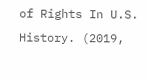of Rights In U.S. History. (2019,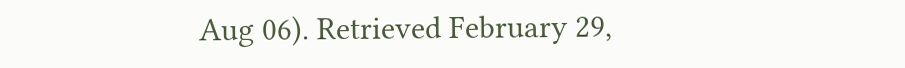Aug 06). Retrieved February 29,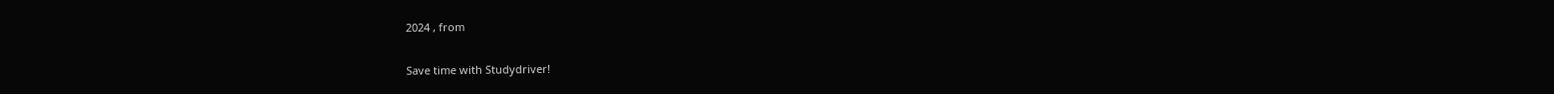2024 , from

Save time with Studydriver!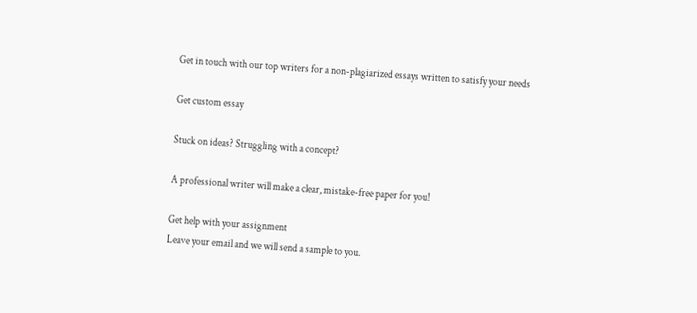Get in touch with our top writers for a non-plagiarized essays written to satisfy your needs

Get custom essay

Stuck on ideas? Struggling with a concept?

A professional writer will make a clear, mistake-free paper for you!

Get help with your assignment
Leave your email and we will send a sample to you.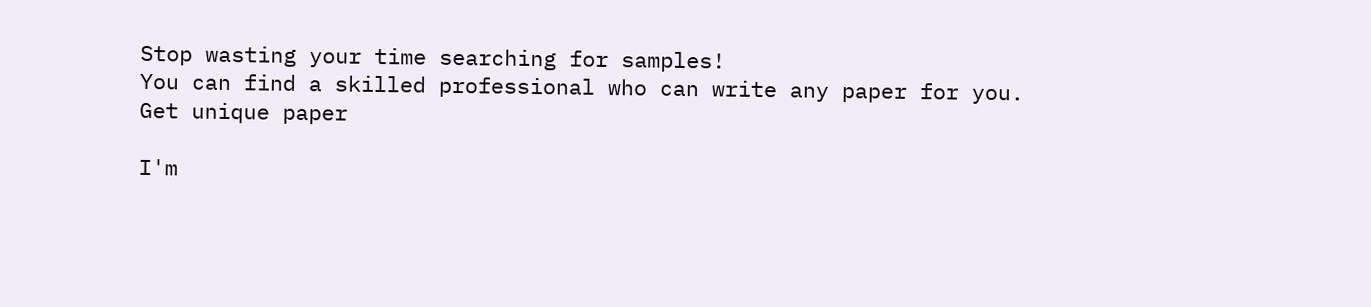Stop wasting your time searching for samples!
You can find a skilled professional who can write any paper for you.
Get unique paper

I'm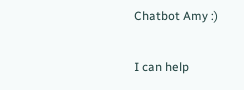Chatbot Amy :)

I can help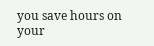you save hours on your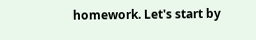homework. Let's start by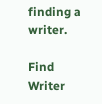finding a writer.

Find Writer